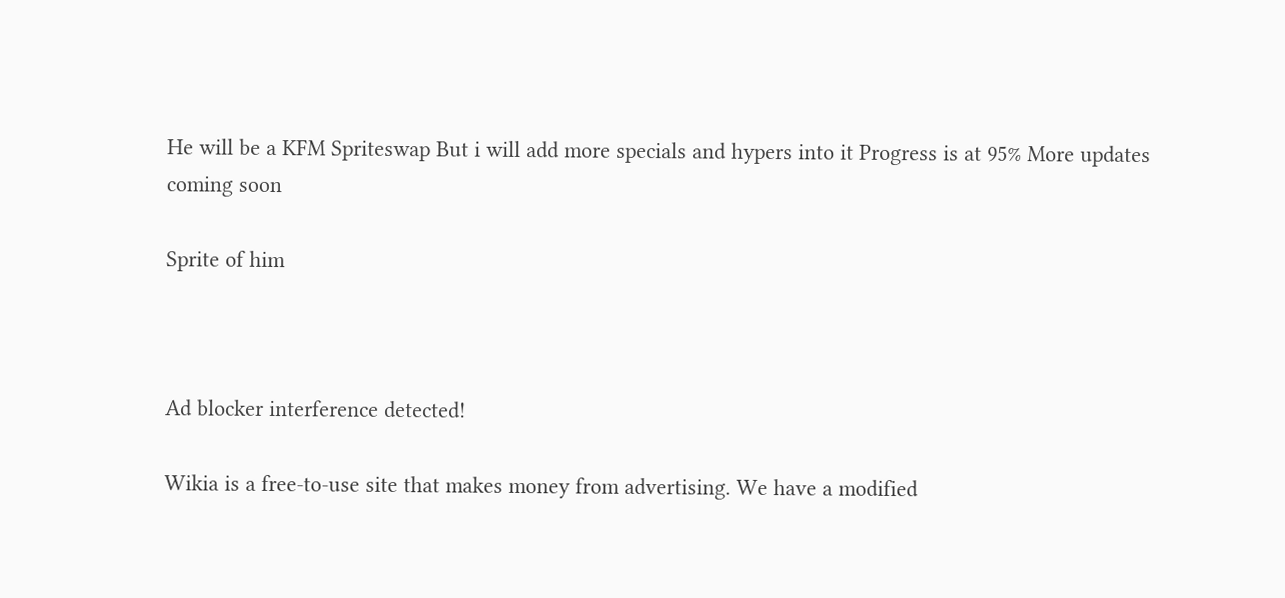He will be a KFM Spriteswap But i will add more specials and hypers into it Progress is at 95% More updates coming soon

Sprite of him



Ad blocker interference detected!

Wikia is a free-to-use site that makes money from advertising. We have a modified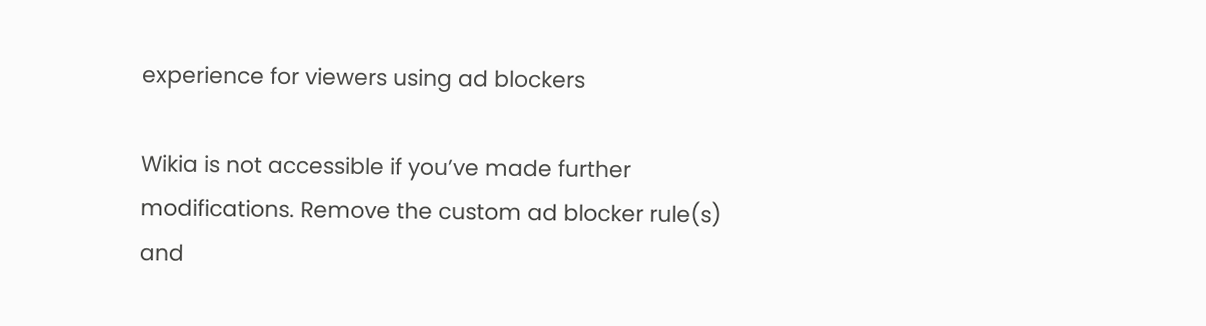experience for viewers using ad blockers

Wikia is not accessible if you’ve made further modifications. Remove the custom ad blocker rule(s) and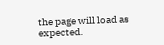the page will load as expected.